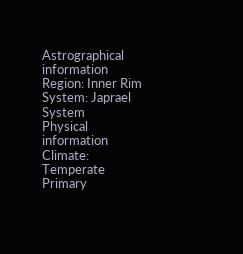Astrographical information
Region: Inner Rim
System: Japrael System
Physical information
Climate: Temperate
Primary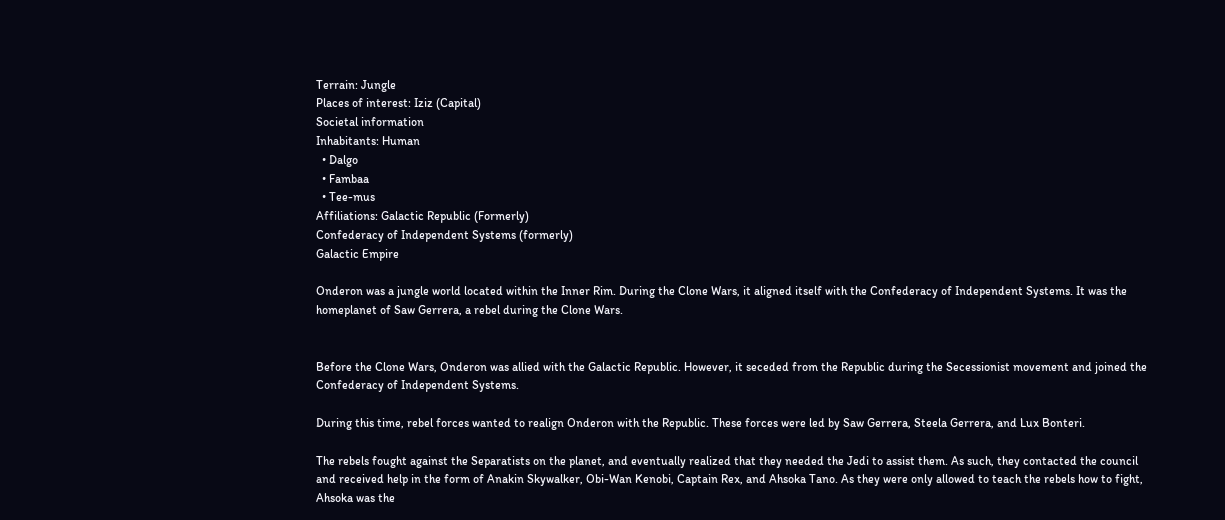Terrain: Jungle
Places of interest: Iziz (Capital)
Societal information
Inhabitants: Human
  • Dalgo
  • Fambaa
  • Tee-mus
Affiliations: Galactic Republic (Formerly)
Confederacy of Independent Systems (formerly)
Galactic Empire

Onderon was a jungle world located within the Inner Rim. During the Clone Wars, it aligned itself with the Confederacy of Independent Systems. It was the homeplanet of Saw Gerrera, a rebel during the Clone Wars.


Before the Clone Wars, Onderon was allied with the Galactic Republic. However, it seceded from the Republic during the Secessionist movement and joined the Confederacy of Independent Systems.

During this time, rebel forces wanted to realign Onderon with the Republic. These forces were led by Saw Gerrera, Steela Gerrera, and Lux Bonteri.

The rebels fought against the Separatists on the planet, and eventually realized that they needed the Jedi to assist them. As such, they contacted the council and received help in the form of Anakin Skywalker, Obi-Wan Kenobi, Captain Rex, and Ahsoka Tano. As they were only allowed to teach the rebels how to fight, Ahsoka was the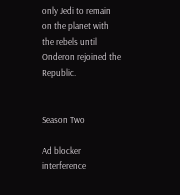only Jedi to remain on the planet with the rebels until Onderon rejoined the Republic.


Season Two

Ad blocker interference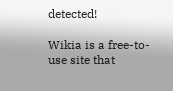detected!

Wikia is a free-to-use site that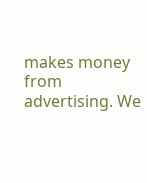makes money from advertising. We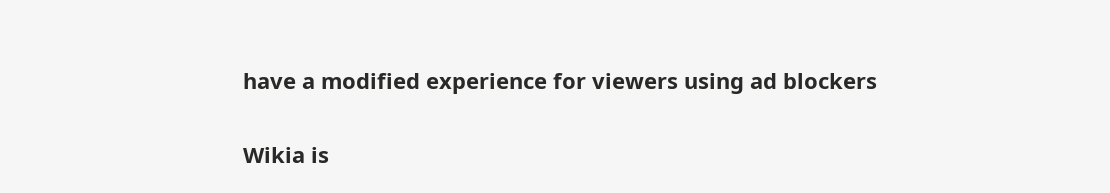have a modified experience for viewers using ad blockers

Wikia is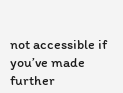not accessible if you’ve made further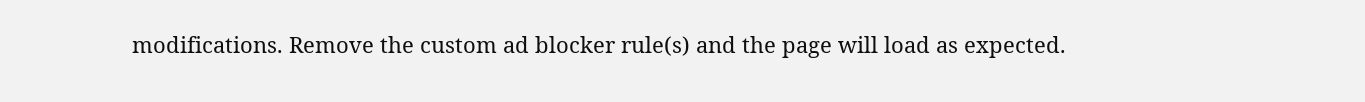modifications. Remove the custom ad blocker rule(s) and the page will load as expected.